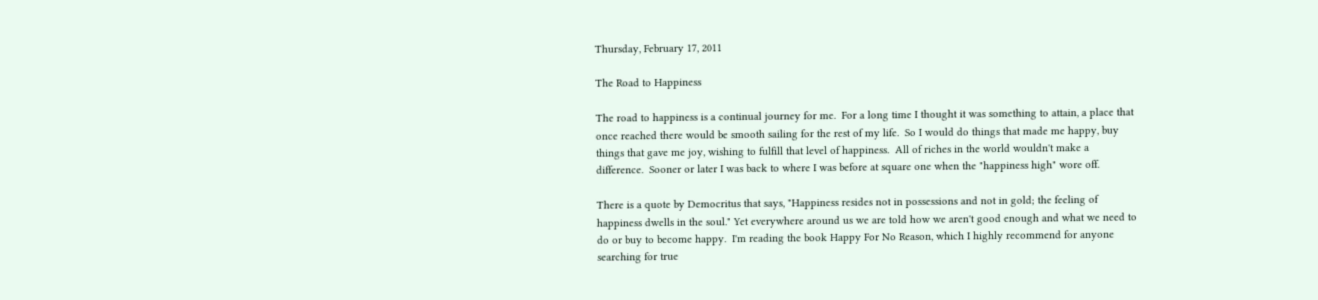Thursday, February 17, 2011

The Road to Happiness

The road to happiness is a continual journey for me.  For a long time I thought it was something to attain, a place that once reached there would be smooth sailing for the rest of my life.  So I would do things that made me happy, buy things that gave me joy, wishing to fulfill that level of happiness.  All of riches in the world wouldn't make a difference.  Sooner or later I was back to where I was before at square one when the "happiness high" wore off.

There is a quote by Democritus that says, "Happiness resides not in possessions and not in gold; the feeling of happiness dwells in the soul." Yet everywhere around us we are told how we aren't good enough and what we need to do or buy to become happy.  I'm reading the book Happy For No Reason, which I highly recommend for anyone searching for true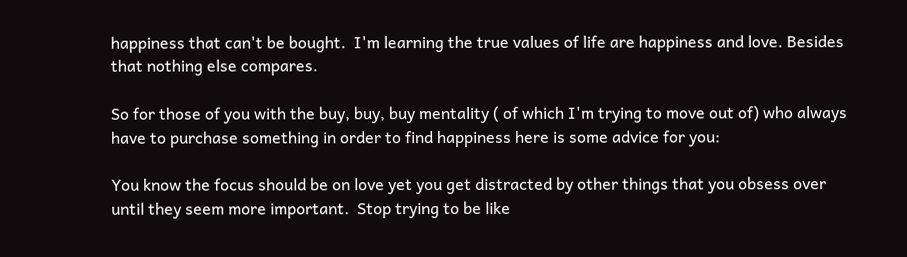happiness that can't be bought.  I'm learning the true values of life are happiness and love. Besides that nothing else compares.

So for those of you with the buy, buy, buy mentality ( of which I'm trying to move out of) who always have to purchase something in order to find happiness here is some advice for you:

You know the focus should be on love yet you get distracted by other things that you obsess over until they seem more important.  Stop trying to be like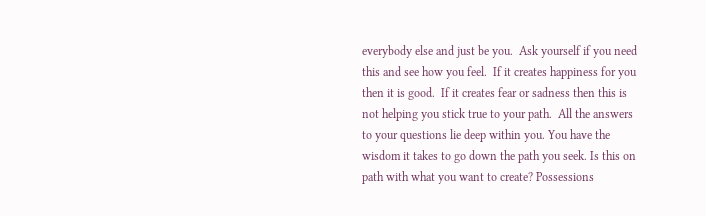everybody else and just be you.  Ask yourself if you need this and see how you feel.  If it creates happiness for you then it is good.  If it creates fear or sadness then this is not helping you stick true to your path.  All the answers to your questions lie deep within you. You have the wisdom it takes to go down the path you seek. Is this on path with what you want to create? Possessions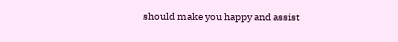should make you happy and assist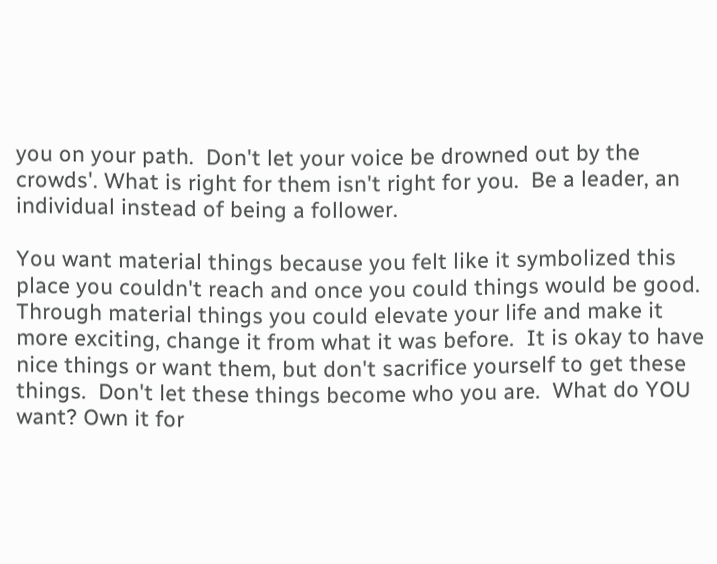you on your path.  Don't let your voice be drowned out by the crowds'. What is right for them isn't right for you.  Be a leader, an individual instead of being a follower.

You want material things because you felt like it symbolized this place you couldn't reach and once you could things would be good.  Through material things you could elevate your life and make it more exciting, change it from what it was before.  It is okay to have nice things or want them, but don't sacrifice yourself to get these things.  Don't let these things become who you are.  What do YOU want? Own it for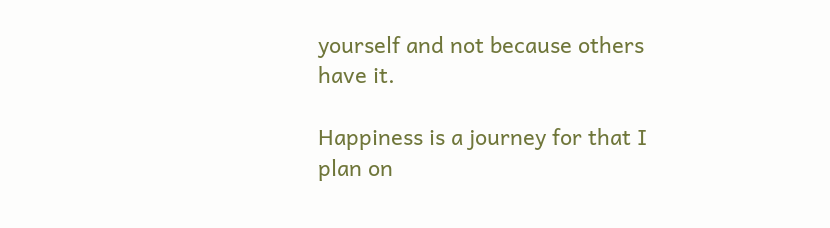yourself and not because others have it.

Happiness is a journey for that I plan on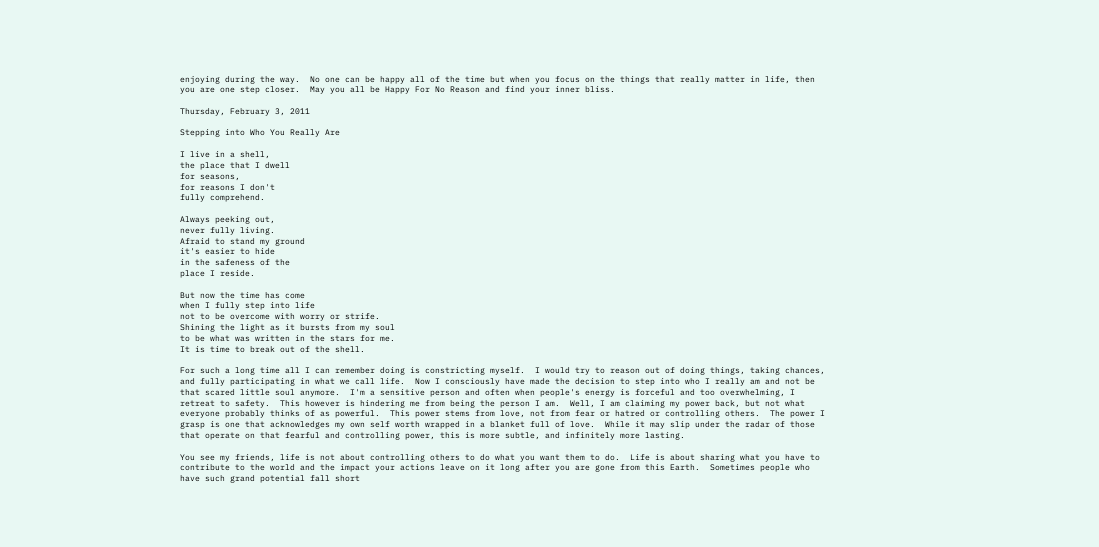enjoying during the way.  No one can be happy all of the time but when you focus on the things that really matter in life, then you are one step closer.  May you all be Happy For No Reason and find your inner bliss.

Thursday, February 3, 2011

Stepping into Who You Really Are

I live in a shell,
the place that I dwell
for seasons,
for reasons I don't
fully comprehend.

Always peeking out,
never fully living.
Afraid to stand my ground
it's easier to hide
in the safeness of the
place I reside.

But now the time has come
when I fully step into life
not to be overcome with worry or strife.
Shining the light as it bursts from my soul
to be what was written in the stars for me.
It is time to break out of the shell.

For such a long time all I can remember doing is constricting myself.  I would try to reason out of doing things, taking chances, and fully participating in what we call life.  Now I consciously have made the decision to step into who I really am and not be that scared little soul anymore.  I'm a sensitive person and often when people's energy is forceful and too overwhelming, I retreat to safety.  This however is hindering me from being the person I am.  Well, I am claiming my power back, but not what everyone probably thinks of as powerful.  This power stems from love, not from fear or hatred or controlling others.  The power I grasp is one that acknowledges my own self worth wrapped in a blanket full of love.  While it may slip under the radar of those that operate on that fearful and controlling power, this is more subtle, and infinitely more lasting.

You see my friends, life is not about controlling others to do what you want them to do.  Life is about sharing what you have to contribute to the world and the impact your actions leave on it long after you are gone from this Earth.  Sometimes people who have such grand potential fall short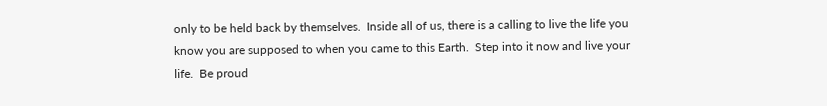only to be held back by themselves.  Inside all of us, there is a calling to live the life you know you are supposed to when you came to this Earth.  Step into it now and live your life.  Be proud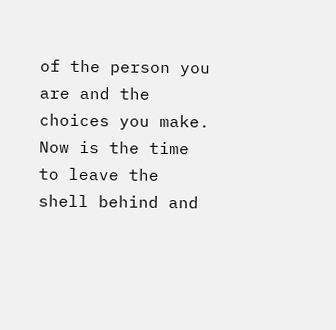of the person you are and the choices you make.  Now is the time to leave the shell behind and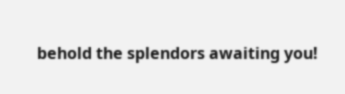behold the splendors awaiting you!